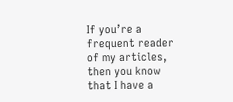If you’re a frequent reader of my articles, then you know that I have a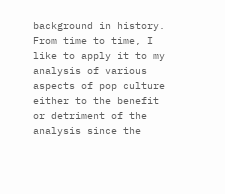background in history. From time to time, I like to apply it to my analysis of various aspects of pop culture either to the benefit or detriment of the analysis since the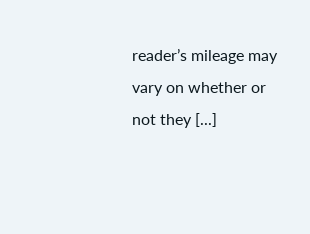reader’s mileage may vary on whether or not they [...]